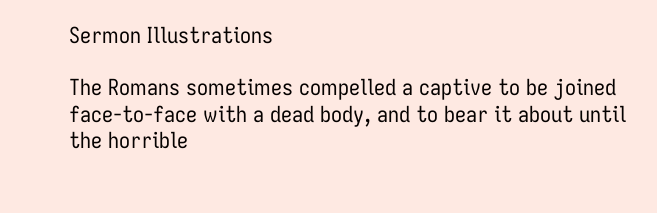Sermon Illustrations

The Romans sometimes compelled a captive to be joined face-to-face with a dead body, and to bear it about until the horrible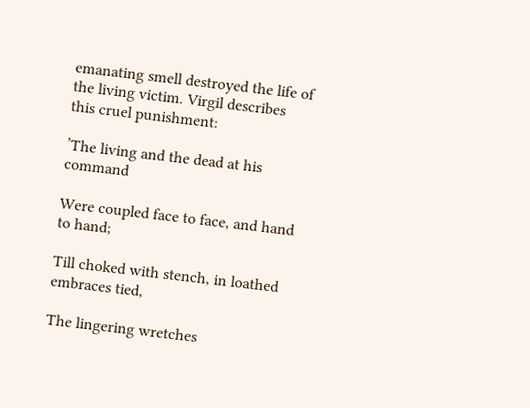emanating smell destroyed the life of the living victim. Virgil describes this cruel punishment:

’The living and the dead at his command

Were coupled face to face, and hand to hand;

Till choked with stench, in loathed embraces tied,

The lingering wretches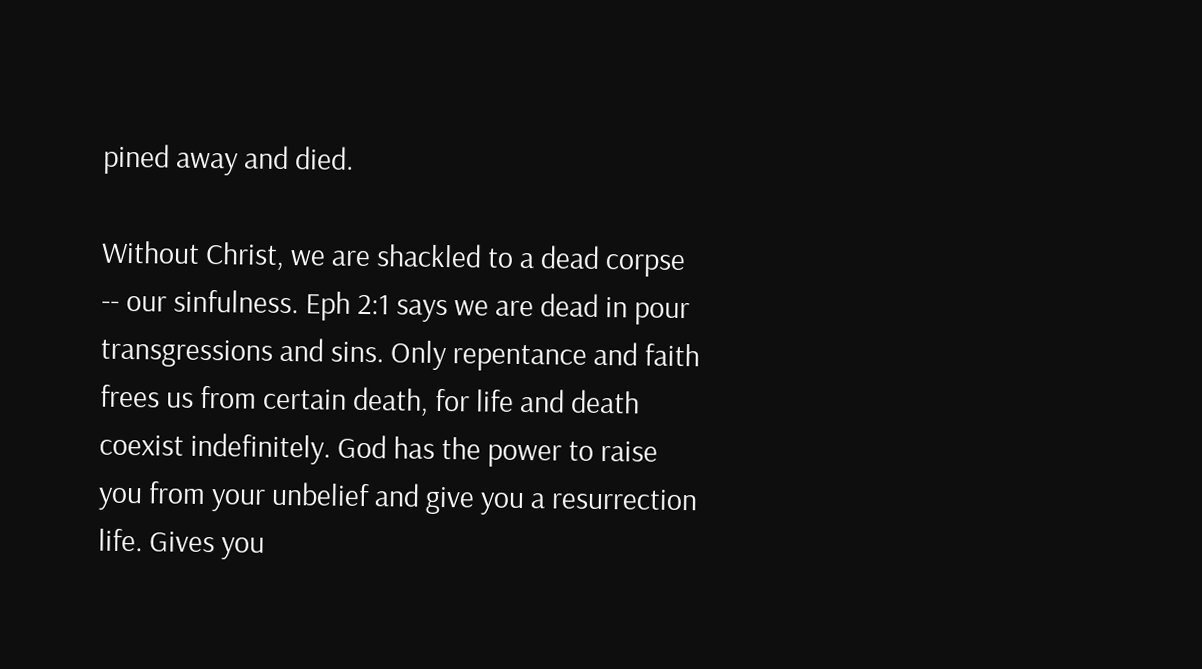pined away and died.

Without Christ, we are shackled to a dead corpse -- our sinfulness. Eph 2:1 says we are dead in pour transgressions and sins. Only repentance and faith frees us from certain death, for life and death coexist indefinitely. God has the power to raise you from your unbelief and give you a resurrection life. Gives you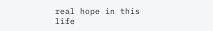real hope in this life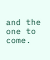and the one to come.